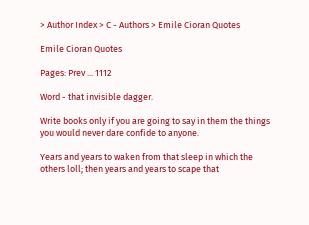> Author Index > C - Authors > Emile Cioran Quotes

Emile Cioran Quotes

Pages: Prev ... 1112

Word - that invisible dagger.

Write books only if you are going to say in them the things you would never dare confide to anyone.

Years and years to waken from that sleep in which the others loll; then years and years to scape that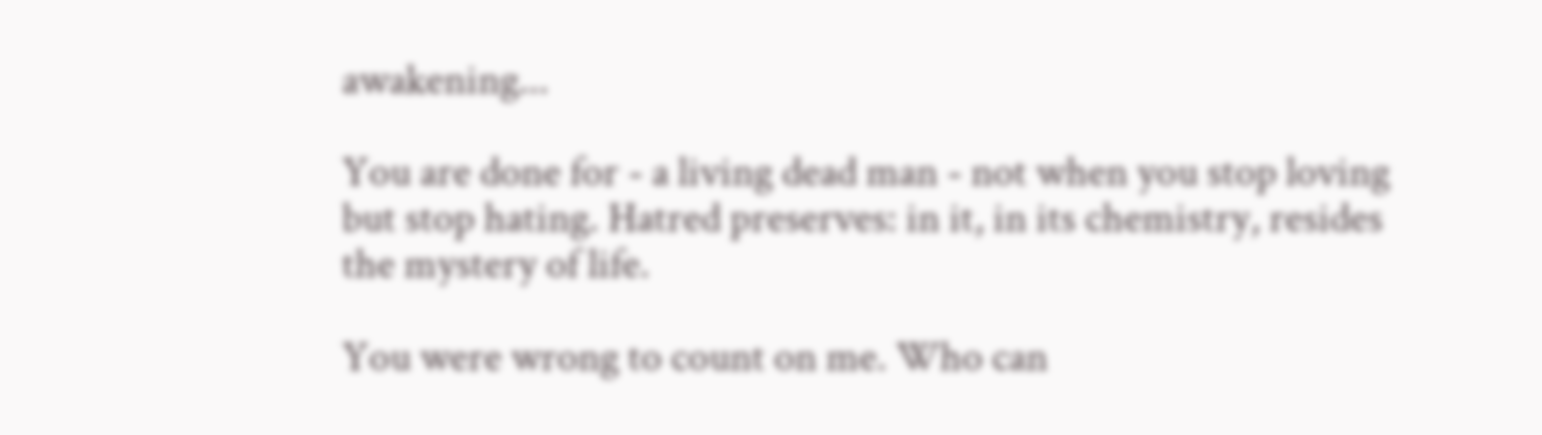awakening...

You are done for - a living dead man - not when you stop loving but stop hating. Hatred preserves: in it, in its chemistry, resides the mystery of life.

You were wrong to count on me. Who can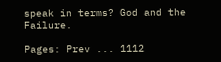speak in terms? God and the Failure.

Pages: Prev ... 1112